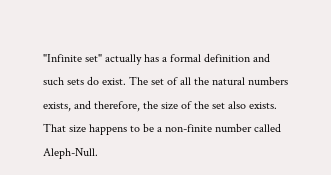"Infinite set" actually has a formal definition and such sets do exist. The set of all the natural numbers exists, and therefore, the size of the set also exists. That size happens to be a non-finite number called Aleph-Null.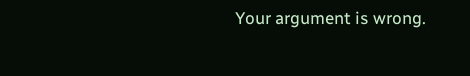Your argument is wrong.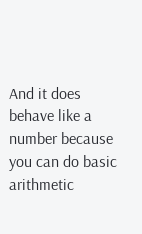And it does behave like a number because you can do basic arithmetic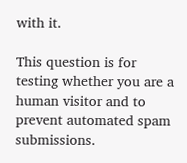with it.

This question is for testing whether you are a human visitor and to prevent automated spam submissions.